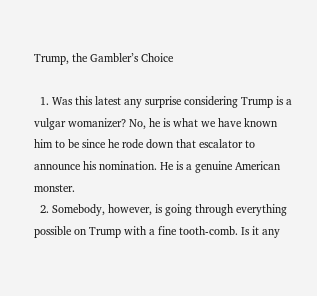Trump, the Gambler’s Choice

  1. Was this latest any surprise considering Trump is a vulgar womanizer? No, he is what we have known him to be since he rode down that escalator to announce his nomination. He is a genuine American monster.
  2. Somebody, however, is going through everything possible on Trump with a fine tooth-comb. Is it any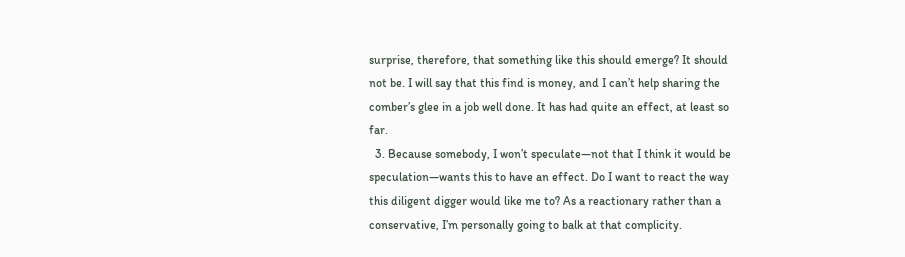surprise, therefore, that something like this should emerge? It should not be. I will say that this find is money, and I can’t help sharing the comber’s glee in a job well done. It has had quite an effect, at least so far.
  3. Because somebody, I won’t speculate—not that I think it would be speculation—wants this to have an effect. Do I want to react the way this diligent digger would like me to? As a reactionary rather than a conservative, I’m personally going to balk at that complicity.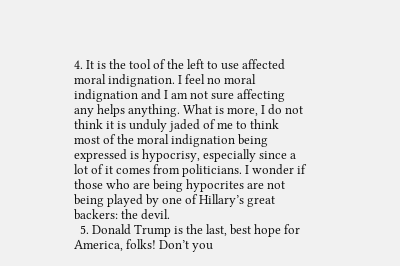4. It is the tool of the left to use affected moral indignation. I feel no moral indignation and I am not sure affecting any helps anything. What is more, I do not think it is unduly jaded of me to think most of the moral indignation being expressed is hypocrisy, especially since a lot of it comes from politicians. I wonder if those who are being hypocrites are not being played by one of Hillary’s great backers: the devil.
  5. Donald Trump is the last, best hope for America, folks! Don’t you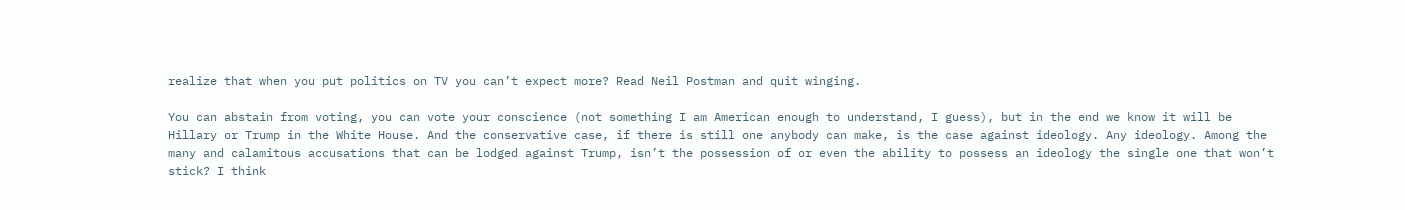realize that when you put politics on TV you can’t expect more? Read Neil Postman and quit winging.

You can abstain from voting, you can vote your conscience (not something I am American enough to understand, I guess), but in the end we know it will be Hillary or Trump in the White House. And the conservative case, if there is still one anybody can make, is the case against ideology. Any ideology. Among the many and calamitous accusations that can be lodged against Trump, isn’t the possession of or even the ability to possess an ideology the single one that won’t stick? I think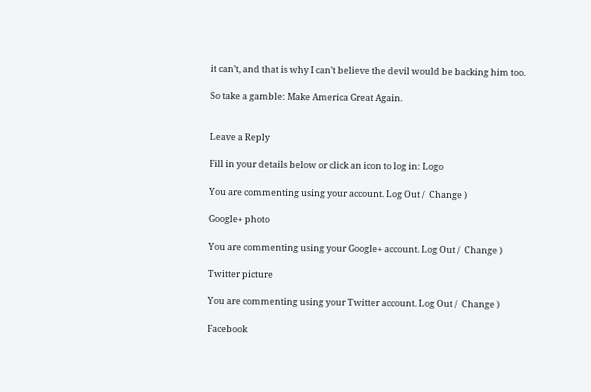it can’t, and that is why I can’t believe the devil would be backing him too.

So take a gamble: Make America Great Again.


Leave a Reply

Fill in your details below or click an icon to log in: Logo

You are commenting using your account. Log Out /  Change )

Google+ photo

You are commenting using your Google+ account. Log Out /  Change )

Twitter picture

You are commenting using your Twitter account. Log Out /  Change )

Facebook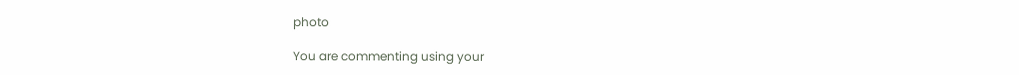photo

You are commenting using your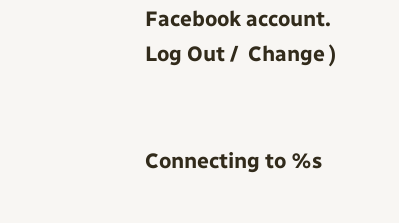Facebook account. Log Out /  Change )


Connecting to %s